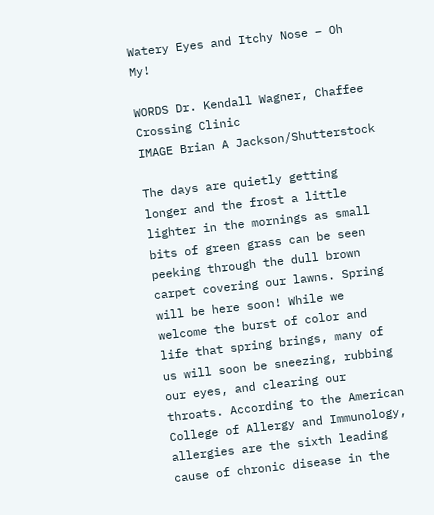Watery Eyes and Itchy Nose – Oh My!

WORDS Dr. Kendall Wagner, Chaffee Crossing Clinic
IMAGE Brian A Jackson/Shutterstock

The days are quietly getting longer and the frost a little lighter in the mornings as small bits of green grass can be seen peeking through the dull brown carpet covering our lawns. Spring will be here soon! While we welcome the burst of color and life that spring brings, many of us will soon be sneezing, rubbing our eyes, and clearing our throats. According to the American College of Allergy and Immunology, allergies are the sixth leading cause of chronic disease in the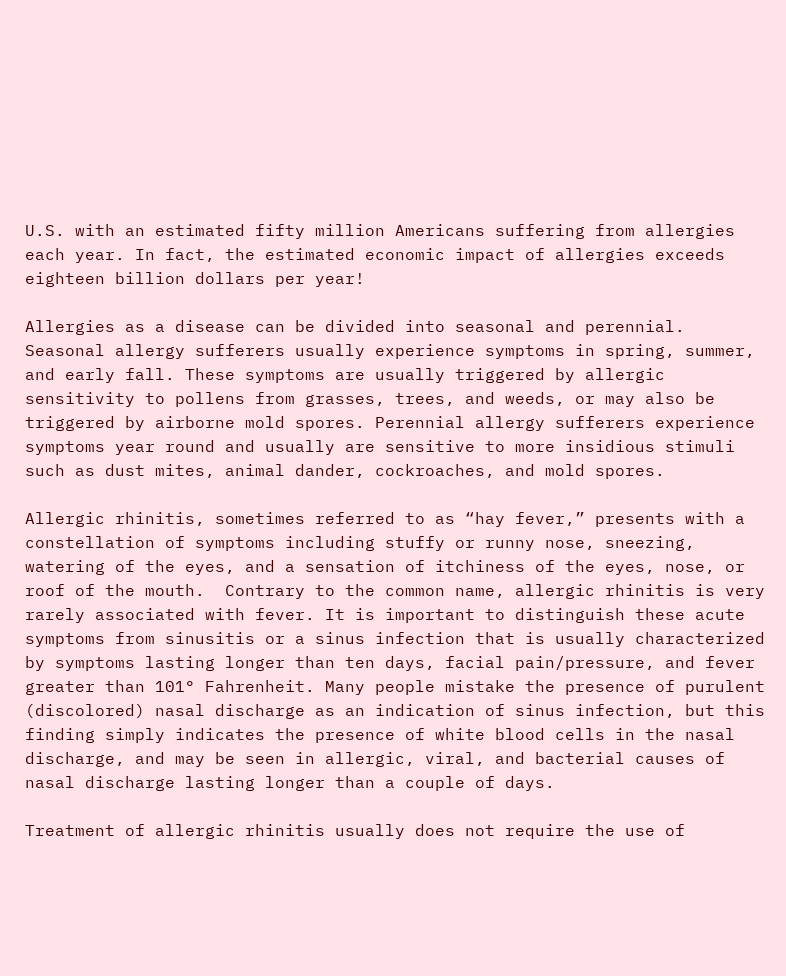U.S. with an estimated fifty million Americans suffering from allergies each year. In fact, the estimated economic impact of allergies exceeds eighteen billion dollars per year!

Allergies as a disease can be divided into seasonal and perennial. Seasonal allergy sufferers usually experience symptoms in spring, summer, and early fall. These symptoms are usually triggered by allergic sensitivity to pollens from grasses, trees, and weeds, or may also be triggered by airborne mold spores. Perennial allergy sufferers experience symptoms year round and usually are sensitive to more insidious stimuli such as dust mites, animal dander, cockroaches, and mold spores.

Allergic rhinitis, sometimes referred to as “hay fever,” presents with a constellation of symptoms including stuffy or runny nose, sneezing, watering of the eyes, and a sensation of itchiness of the eyes, nose, or roof of the mouth.  Contrary to the common name, allergic rhinitis is very rarely associated with fever. It is important to distinguish these acute symptoms from sinusitis or a sinus infection that is usually characterized by symptoms lasting longer than ten days, facial pain/pressure, and fever greater than 101° Fahrenheit. Many people mistake the presence of purulent (discolored) nasal discharge as an indication of sinus infection, but this finding simply indicates the presence of white blood cells in the nasal discharge, and may be seen in allergic, viral, and bacterial causes of nasal discharge lasting longer than a couple of days.

Treatment of allergic rhinitis usually does not require the use of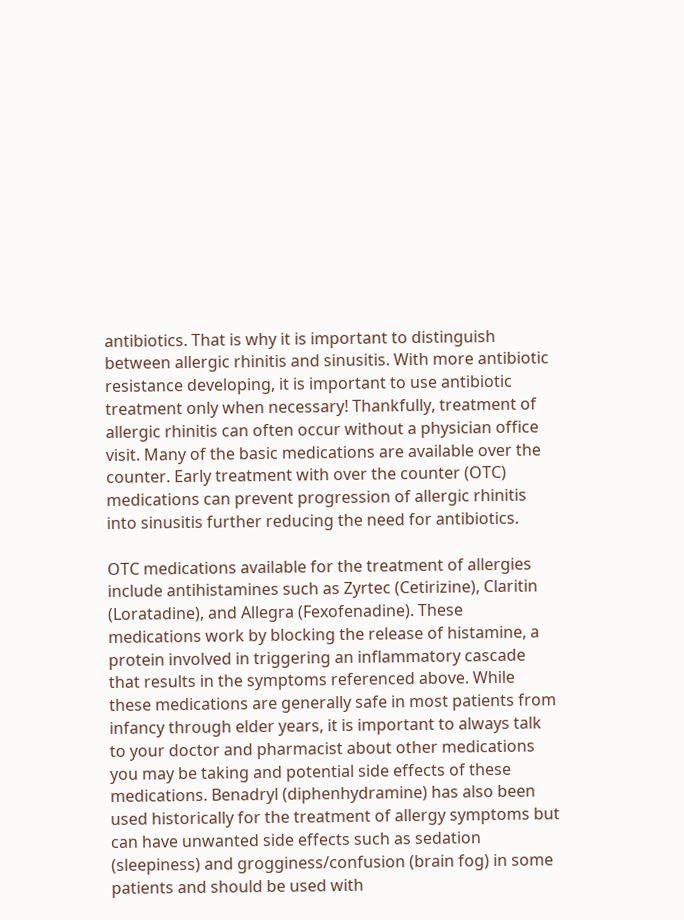antibiotics. That is why it is important to distinguish between allergic rhinitis and sinusitis. With more antibiotic resistance developing, it is important to use antibiotic treatment only when necessary! Thankfully, treatment of allergic rhinitis can often occur without a physician office visit. Many of the basic medications are available over the counter. Early treatment with over the counter (OTC) medications can prevent progression of allergic rhinitis into sinusitis further reducing the need for antibiotics.

OTC medications available for the treatment of allergies include antihistamines such as Zyrtec (Cetirizine), Claritin (Loratadine), and Allegra (Fexofenadine). These medications work by blocking the release of histamine, a protein involved in triggering an inflammatory cascade that results in the symptoms referenced above. While these medications are generally safe in most patients from infancy through elder years, it is important to always talk to your doctor and pharmacist about other medications you may be taking and potential side effects of these medications. Benadryl (diphenhydramine) has also been used historically for the treatment of allergy symptoms but can have unwanted side effects such as sedation (sleepiness) and grogginess/confusion (brain fog) in some patients and should be used with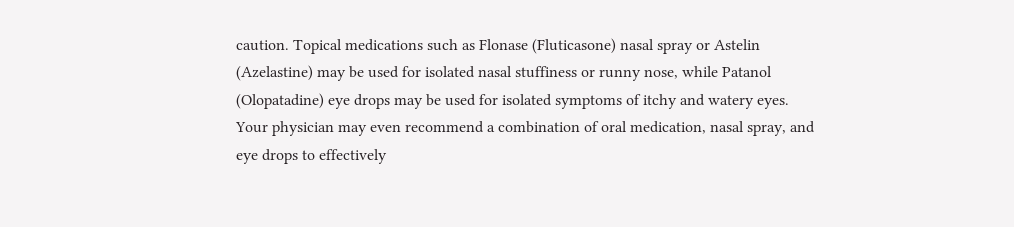caution. Topical medications such as Flonase (Fluticasone) nasal spray or Astelin (Azelastine) may be used for isolated nasal stuffiness or runny nose, while Patanol (Olopatadine) eye drops may be used for isolated symptoms of itchy and watery eyes. Your physician may even recommend a combination of oral medication, nasal spray, and eye drops to effectively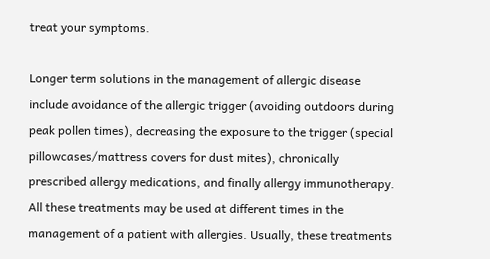treat your symptoms.

Longer term solutions in the management of allergic disease include avoidance of the allergic trigger (avoiding outdoors during peak pollen times), decreasing the exposure to the trigger (special pillowcases/mattress covers for dust mites), chronically prescribed allergy medications, and finally allergy immunotherapy. All these treatments may be used at different times in the management of a patient with allergies. Usually, these treatments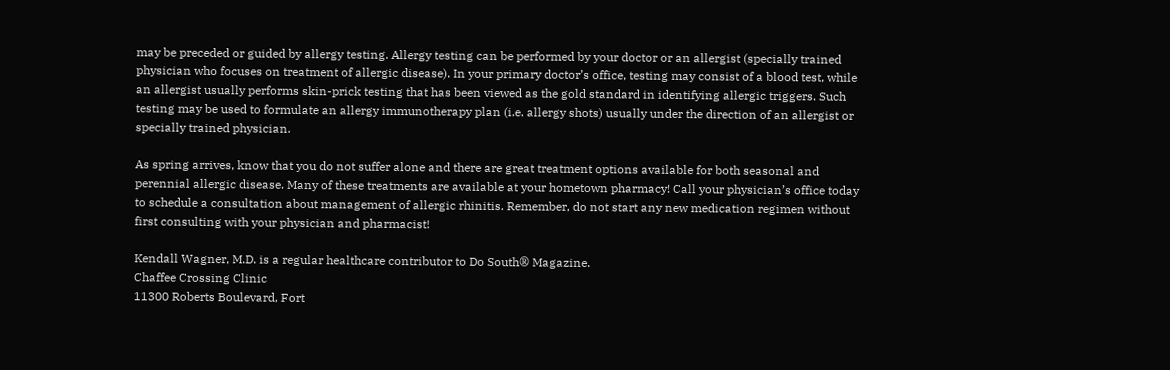may be preceded or guided by allergy testing. Allergy testing can be performed by your doctor or an allergist (specially trained physician who focuses on treatment of allergic disease). In your primary doctor’s office, testing may consist of a blood test, while an allergist usually performs skin-prick testing that has been viewed as the gold standard in identifying allergic triggers. Such testing may be used to formulate an allergy immunotherapy plan (i.e. allergy shots) usually under the direction of an allergist or specially trained physician.

As spring arrives, know that you do not suffer alone and there are great treatment options available for both seasonal and perennial allergic disease. Many of these treatments are available at your hometown pharmacy! Call your physician’s office today to schedule a consultation about management of allergic rhinitis. Remember, do not start any new medication regimen without first consulting with your physician and pharmacist!

Kendall Wagner, M.D. is a regular healthcare contributor to Do South® Magazine.
Chaffee Crossing Clinic
11300 Roberts Boulevard, Fort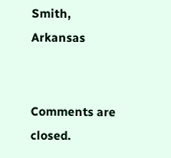Smith, Arkansas


Comments are closed.